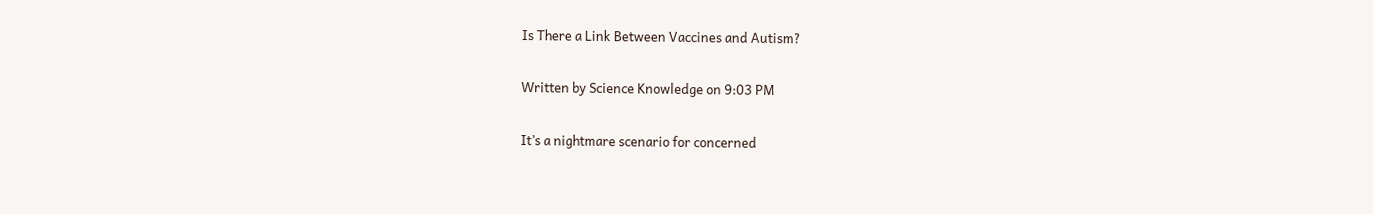Is There a Link Between Vaccines and Autism?

Written by Science Knowledge on 9:03 PM

It’s a nightmare scenario for concerned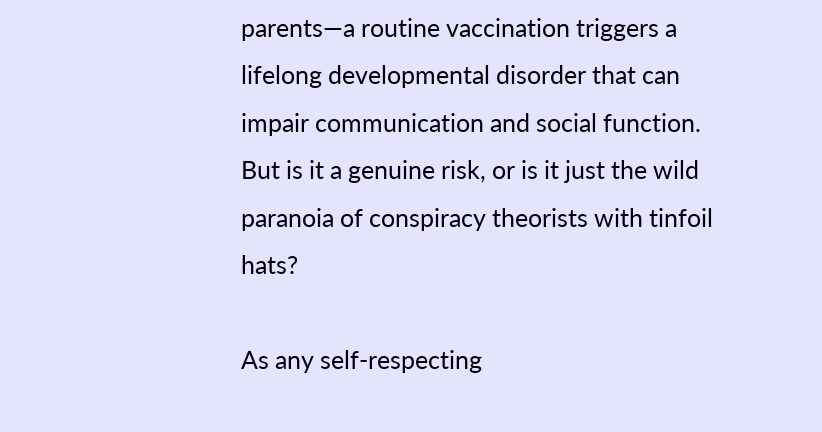parents—a routine vaccination triggers a lifelong developmental disorder that can impair communication and social function. But is it a genuine risk, or is it just the wild paranoia of conspiracy theorists with tinfoil hats?

As any self-respecting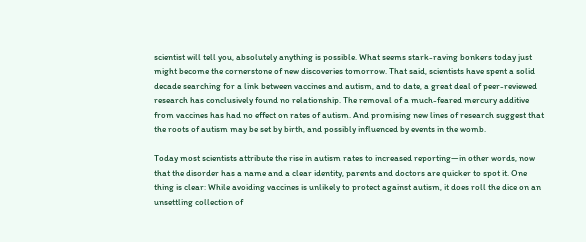scientist will tell you, absolutely anything is possible. What seems stark-raving bonkers today just might become the cornerstone of new discoveries tomorrow. That said, scientists have spent a solid decade searching for a link between vaccines and autism, and to date, a great deal of peer-reviewed research has conclusively found no relationship. The removal of a much-feared mercury additive from vaccines has had no effect on rates of autism. And promising new lines of research suggest that the roots of autism may be set by birth, and possibly influenced by events in the womb.

Today most scientists attribute the rise in autism rates to increased reporting—in other words, now that the disorder has a name and a clear identity, parents and doctors are quicker to spot it. One thing is clear: While avoiding vaccines is unlikely to protect against autism, it does roll the dice on an unsettling collection of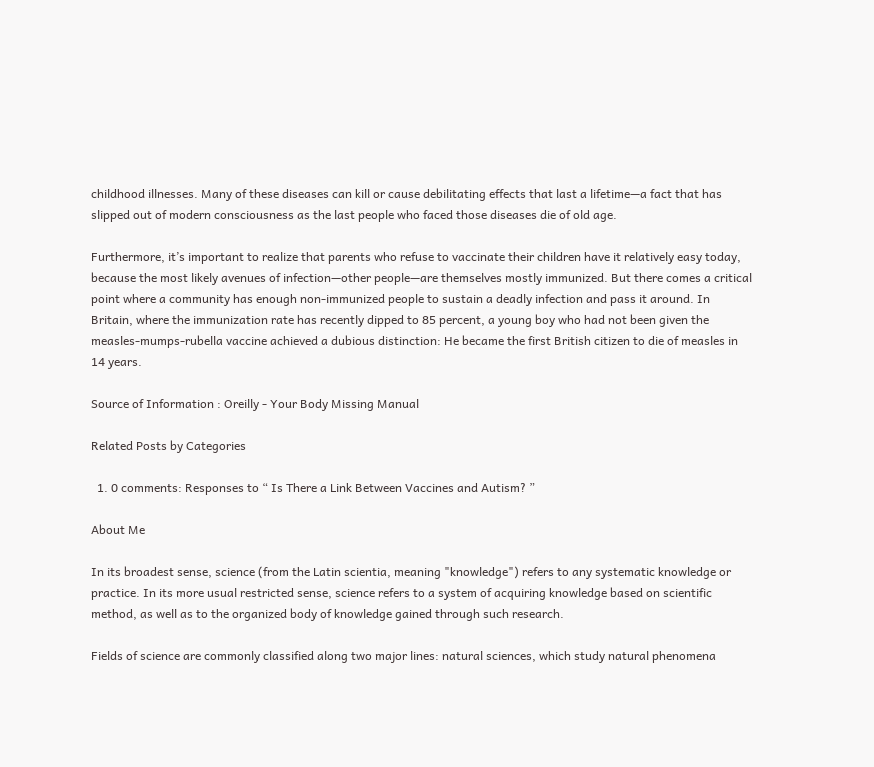childhood illnesses. Many of these diseases can kill or cause debilitating effects that last a lifetime—a fact that has slipped out of modern consciousness as the last people who faced those diseases die of old age.

Furthermore, it’s important to realize that parents who refuse to vaccinate their children have it relatively easy today, because the most likely avenues of infection—other people—are themselves mostly immunized. But there comes a critical point where a community has enough non-immunized people to sustain a deadly infection and pass it around. In Britain, where the immunization rate has recently dipped to 85 percent, a young boy who had not been given the measles-mumps-rubella vaccine achieved a dubious distinction: He became the first British citizen to die of measles in 14 years.

Source of Information : Oreilly - Your Body Missing Manual

Related Posts by Categories

  1. 0 comments: Responses to “ Is There a Link Between Vaccines and Autism? ”

About Me

In its broadest sense, science (from the Latin scientia, meaning "knowledge") refers to any systematic knowledge or practice. In its more usual restricted sense, science refers to a system of acquiring knowledge based on scientific method, as well as to the organized body of knowledge gained through such research.

Fields of science are commonly classified along two major lines: natural sciences, which study natural phenomena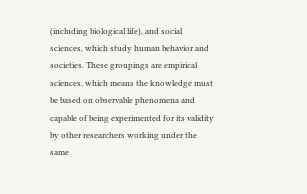(including biological life), and social sciences, which study human behavior and societies. These groupings are empirical sciences, which means the knowledge must be based on observable phenomena and capable of being experimented for its validity by other researchers working under the same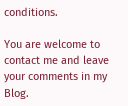conditions.

You are welcome to contact me and leave your comments in my Blog.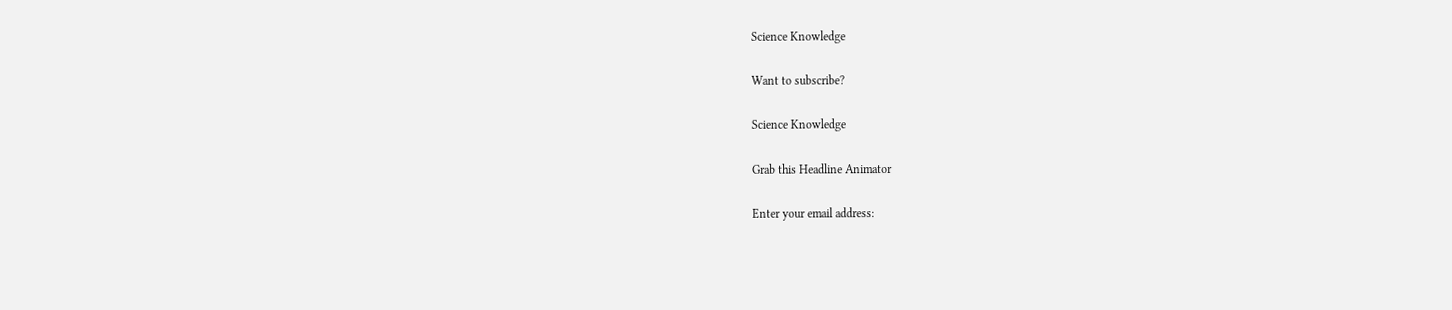Science Knowledge

Want to subscribe?

Science Knowledge

Grab this Headline Animator

Enter your email address: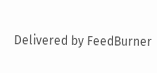Delivered by FeedBurner